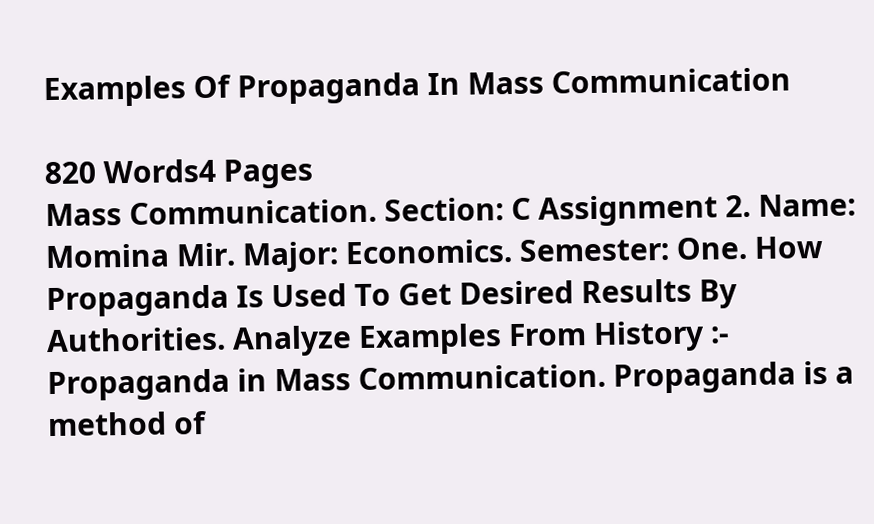Examples Of Propaganda In Mass Communication

820 Words4 Pages
Mass Communication. Section: C Assignment 2. Name: Momina Mir. Major: Economics. Semester: One. How Propaganda Is Used To Get Desired Results By Authorities. Analyze Examples From History :- Propaganda in Mass Communication. Propaganda is a method of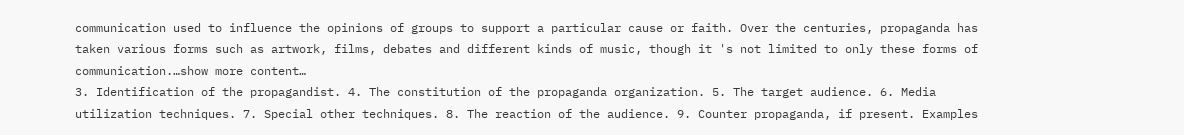communication used to influence the opinions of groups to support a particular cause or faith. Over the centuries, propaganda has taken various forms such as artwork, films, debates and different kinds of music, though it 's not limited to only these forms of communication.…show more content…
3. Identification of the propagandist. 4. The constitution of the propaganda organization. 5. The target audience. 6. Media utilization techniques. 7. Special other techniques. 8. The reaction of the audience. 9. Counter propaganda, if present. Examples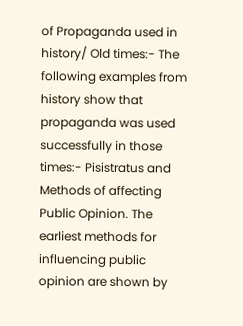of Propaganda used in history/ Old times:- The following examples from history show that propaganda was used successfully in those times:- Pisistratus and Methods of affecting Public Opinion. The earliest methods for influencing public opinion are shown by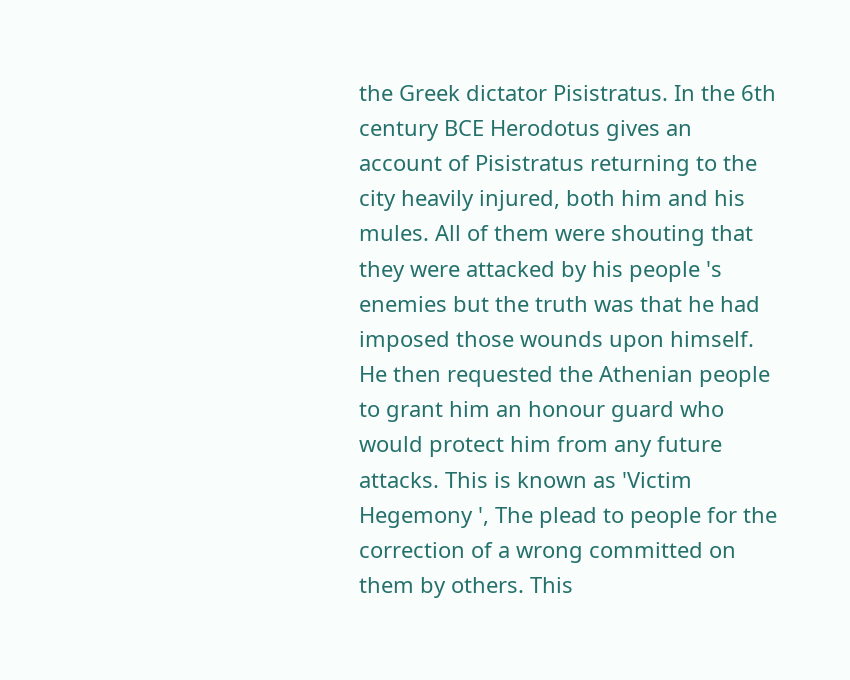the Greek dictator Pisistratus. In the 6th century BCE Herodotus gives an account of Pisistratus returning to the city heavily injured, both him and his mules. All of them were shouting that they were attacked by his people 's enemies but the truth was that he had imposed those wounds upon himself. He then requested the Athenian people to grant him an honour guard who would protect him from any future attacks. This is known as 'Victim Hegemony ', The plead to people for the correction of a wrong committed on them by others. This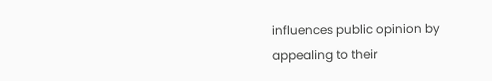influences public opinion by appealing to their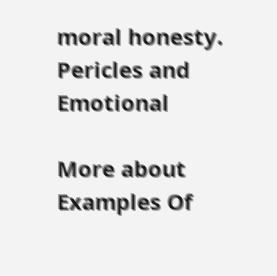moral honesty. Pericles and Emotional

More about Examples Of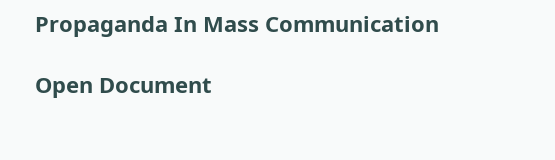Propaganda In Mass Communication

Open Document